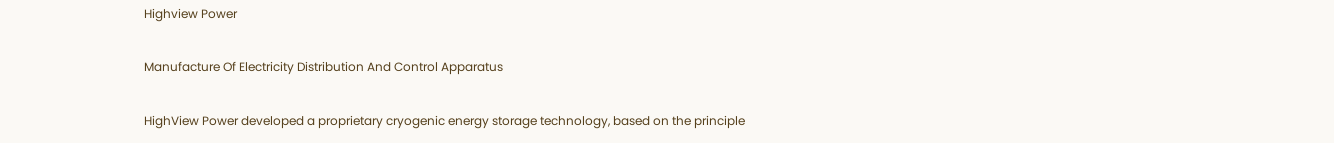Highview Power

Manufacture Of Electricity Distribution And Control Apparatus

HighView Power developed a proprietary cryogenic energy storage technology, based on the principle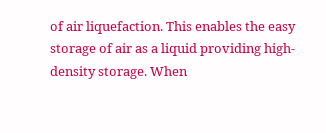of air liquefaction. This enables the easy storage of air as a liquid providing high-density storage. When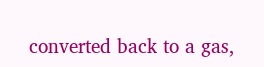converted back to a gas,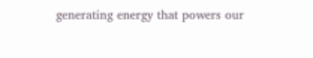generating energy that powers our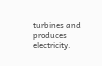turbines and produces electricity.